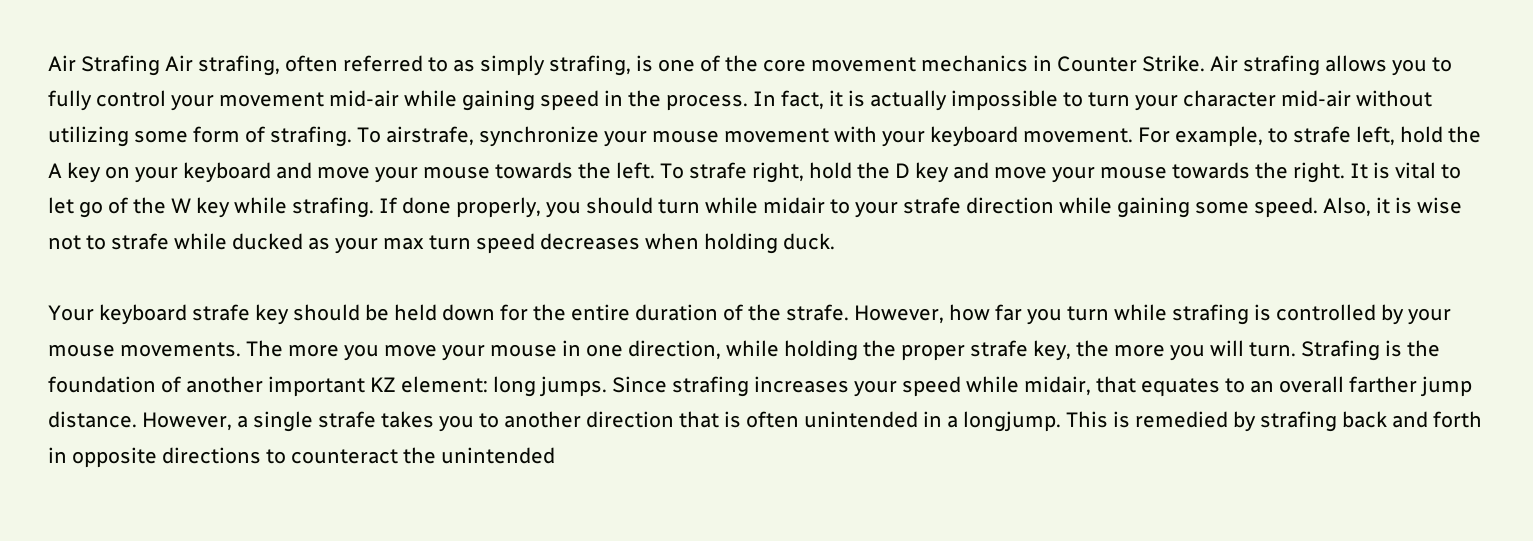Air Strafing Air strafing, often referred to as simply strafing, is one of the core movement mechanics in Counter Strike. Air strafing allows you to fully control your movement mid-air while gaining speed in the process. In fact, it is actually impossible to turn your character mid-air without utilizing some form of strafing. To airstrafe, synchronize your mouse movement with your keyboard movement. For example, to strafe left, hold the A key on your keyboard and move your mouse towards the left. To strafe right, hold the D key and move your mouse towards the right. It is vital to let go of the W key while strafing. If done properly, you should turn while midair to your strafe direction while gaining some speed. Also, it is wise not to strafe while ducked as your max turn speed decreases when holding duck.

Your keyboard strafe key should be held down for the entire duration of the strafe. However, how far you turn while strafing is controlled by your mouse movements. The more you move your mouse in one direction, while holding the proper strafe key, the more you will turn. Strafing is the foundation of another important KZ element: long jumps. Since strafing increases your speed while midair, that equates to an overall farther jump distance. However, a single strafe takes you to another direction that is often unintended in a longjump. This is remedied by strafing back and forth in opposite directions to counteract the unintended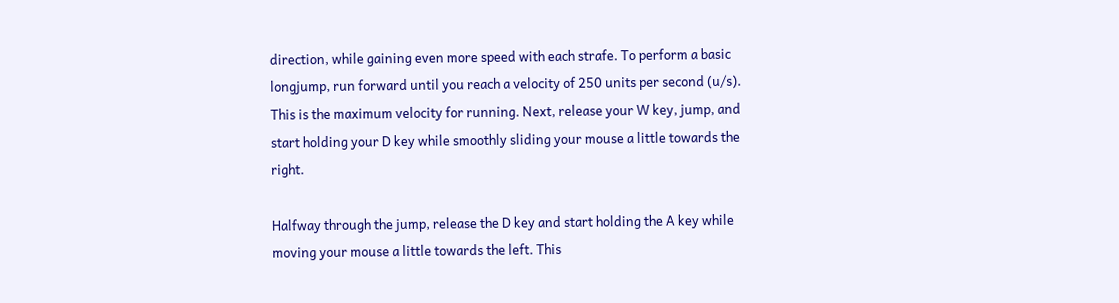direction, while gaining even more speed with each strafe. To perform a basic longjump, run forward until you reach a velocity of 250 units per second (u/s). This is the maximum velocity for running. Next, release your W key, jump, and start holding your D key while smoothly sliding your mouse a little towards the right.

Halfway through the jump, release the D key and start holding the A key while moving your mouse a little towards the left. This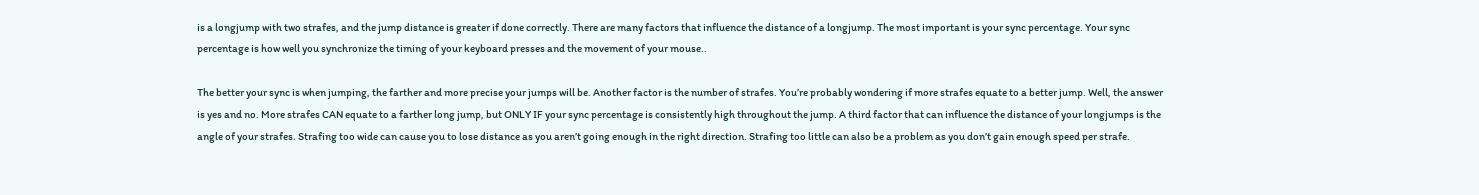is a longjump with two strafes, and the jump distance is greater if done correctly. There are many factors that influence the distance of a longjump. The most important is your sync percentage. Your sync percentage is how well you synchronize the timing of your keyboard presses and the movement of your mouse..

The better your sync is when jumping, the farther and more precise your jumps will be. Another factor is the number of strafes. You’re probably wondering if more strafes equate to a better jump. Well, the answer is yes and no. More strafes CAN equate to a farther long jump, but ONLY IF your sync percentage is consistently high throughout the jump. A third factor that can influence the distance of your longjumps is the angle of your strafes. Strafing too wide can cause you to lose distance as you aren’t going enough in the right direction. Strafing too little can also be a problem as you don’t gain enough speed per strafe.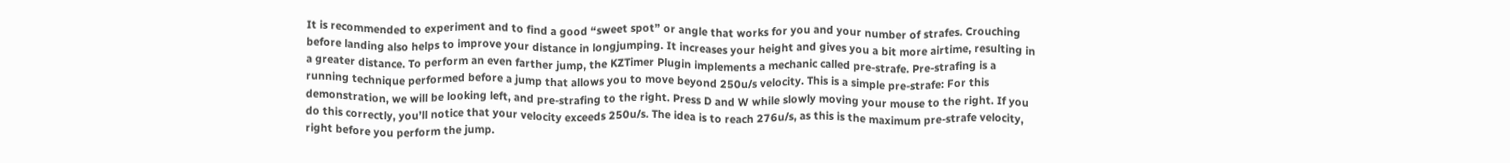It is recommended to experiment and to find a good “sweet spot” or angle that works for you and your number of strafes. Crouching before landing also helps to improve your distance in longjumping. It increases your height and gives you a bit more airtime, resulting in a greater distance. To perform an even farther jump, the KZTimer Plugin implements a mechanic called pre-strafe. Pre-strafing is a running technique performed before a jump that allows you to move beyond 250u/s velocity. This is a simple pre-strafe: For this demonstration, we will be looking left, and pre-strafing to the right. Press D and W while slowly moving your mouse to the right. If you do this correctly, you’ll notice that your velocity exceeds 250u/s. The idea is to reach 276u/s, as this is the maximum pre-strafe velocity, right before you perform the jump.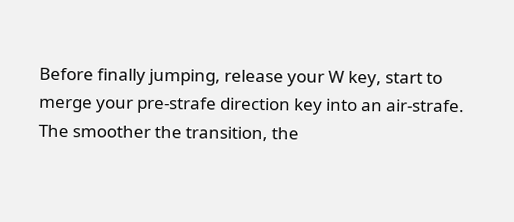Before finally jumping, release your W key, start to merge your pre-strafe direction key into an air-strafe. The smoother the transition, the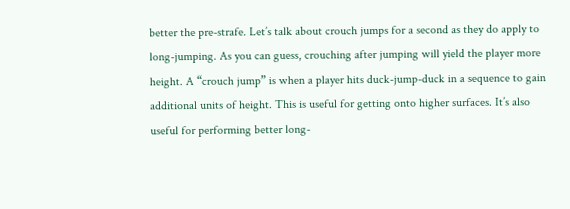better the pre-strafe. Let’s talk about crouch jumps for a second as they do apply to long-jumping. As you can guess, crouching after jumping will yield the player more height. A “crouch jump” is when a player hits duck-jump-duck in a sequence to gain additional units of height. This is useful for getting onto higher surfaces. It’s also useful for performing better long-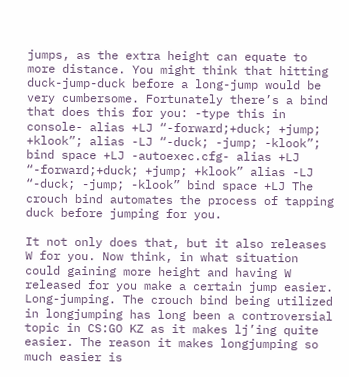jumps, as the extra height can equate to more distance. You might think that hitting duck-jump-duck before a long-jump would be very cumbersome. Fortunately there’s a bind that does this for you: -type this in console- alias +LJ “-forward;+duck; +jump; +klook”; alias -LJ “-duck; -jump; -klook”; bind space +LJ -autoexec.cfg- alias +LJ “-forward;+duck; +jump; +klook” alias -LJ “-duck; -jump; -klook” bind space +LJ The crouch bind automates the process of tapping duck before jumping for you.

It not only does that, but it also releases W for you. Now think, in what situation could gaining more height and having W released for you make a certain jump easier. Long-jumping. The crouch bind being utilized in longjumping has long been a controversial topic in CS:GO KZ as it makes lj’ing quite easier. The reason it makes longjumping so much easier is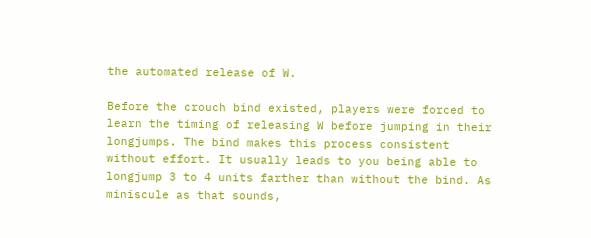the automated release of W.

Before the crouch bind existed, players were forced to learn the timing of releasing W before jumping in their longjumps. The bind makes this process consistent without effort. It usually leads to you being able to longjump 3 to 4 units farther than without the bind. As miniscule as that sounds,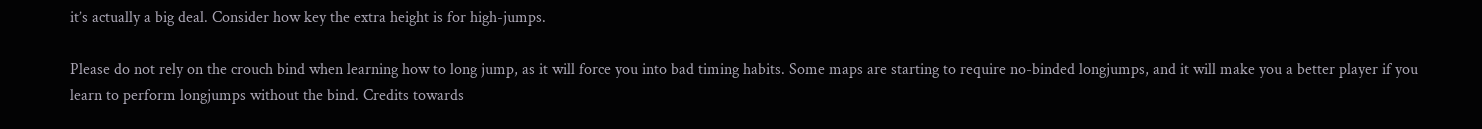it’s actually a big deal. Consider how key the extra height is for high-jumps.

Please do not rely on the crouch bind when learning how to long jump, as it will force you into bad timing habits. Some maps are starting to require no-binded longjumps, and it will make you a better player if you learn to perform longjumps without the bind. Credits towards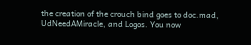the creation of the crouch bind goes to doc.mad, UdNeedAMiracle, and Logos. You now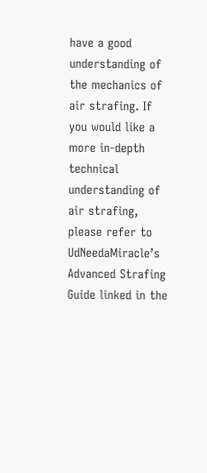have a good understanding of the mechanics of air strafing. If you would like a more in-depth technical understanding of air strafing, please refer to UdNeedaMiracle’s Advanced Strafing Guide linked in the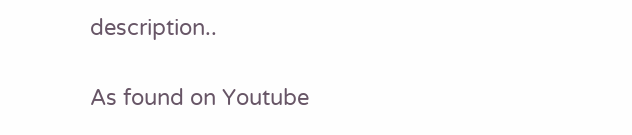description..

As found on Youtube